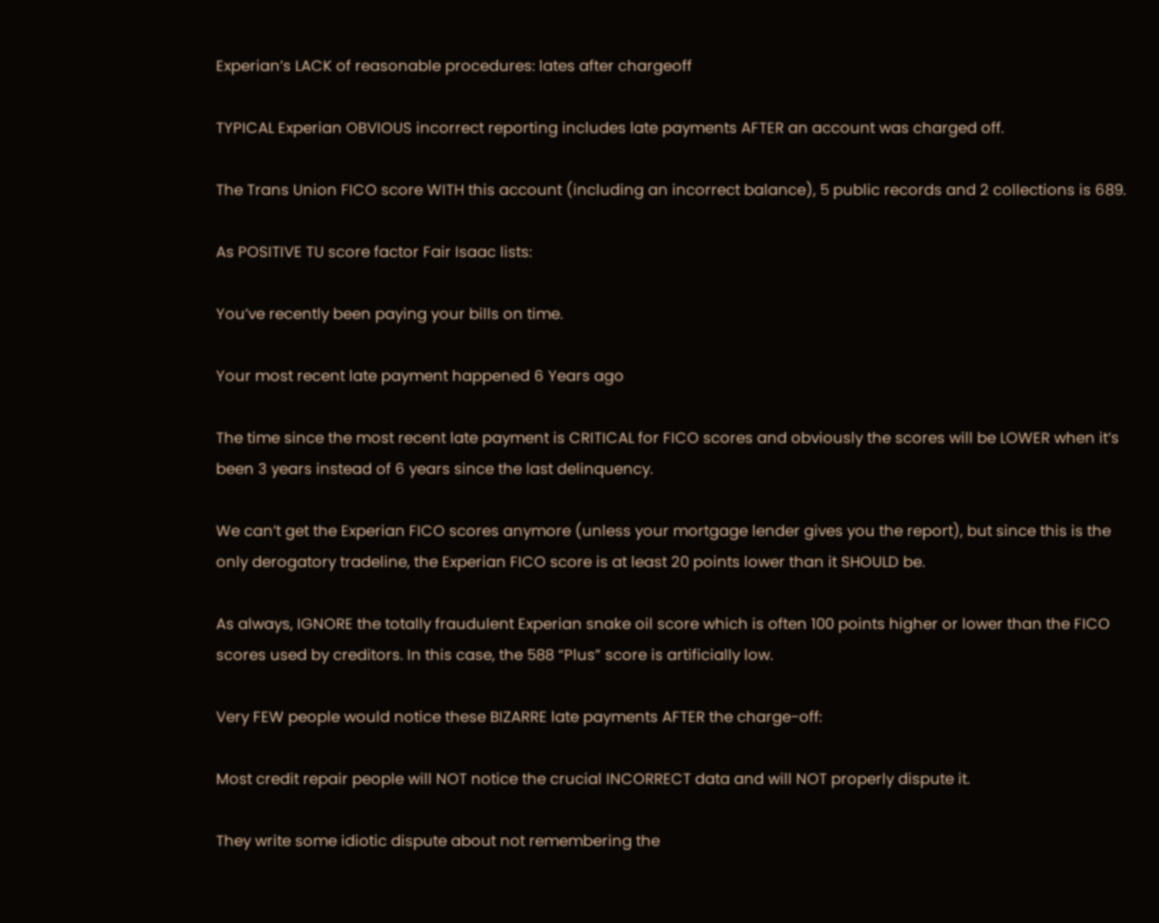Experian’s LACK of reasonable procedures: lates after chargeoff

TYPICAL Experian OBVIOUS incorrect reporting includes late payments AFTER an account was charged off.

The Trans Union FICO score WITH this account (including an incorrect balance), 5 public records and 2 collections is 689.

As POSITIVE TU score factor Fair Isaac lists:

You’ve recently been paying your bills on time.

Your most recent late payment happened 6 Years ago

The time since the most recent late payment is CRITICAL for FICO scores and obviously the scores will be LOWER when it’s been 3 years instead of 6 years since the last delinquency.

We can’t get the Experian FICO scores anymore (unless your mortgage lender gives you the report), but since this is the only derogatory tradeline, the Experian FICO score is at least 20 points lower than it SHOULD be.

As always, IGNORE the totally fraudulent Experian snake oil score which is often 100 points higher or lower than the FICO scores used by creditors. In this case, the 588 “Plus” score is artificially low.

Very FEW people would notice these BIZARRE late payments AFTER the charge-off:

Most credit repair people will NOT notice the crucial INCORRECT data and will NOT properly dispute it.

They write some idiotic dispute about not remembering the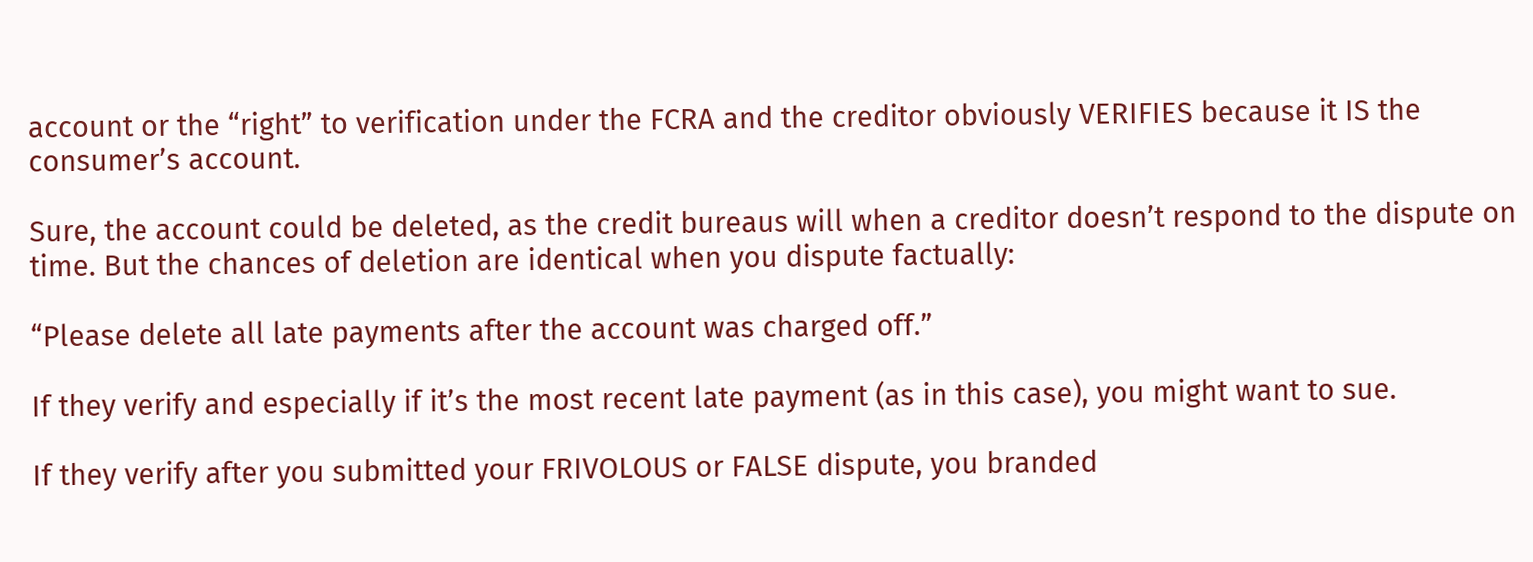account or the “right” to verification under the FCRA and the creditor obviously VERIFIES because it IS the consumer’s account.

Sure, the account could be deleted, as the credit bureaus will when a creditor doesn’t respond to the dispute on time. But the chances of deletion are identical when you dispute factually:

“Please delete all late payments after the account was charged off.”

If they verify and especially if it’s the most recent late payment (as in this case), you might want to sue.

If they verify after you submitted your FRIVOLOUS or FALSE dispute, you branded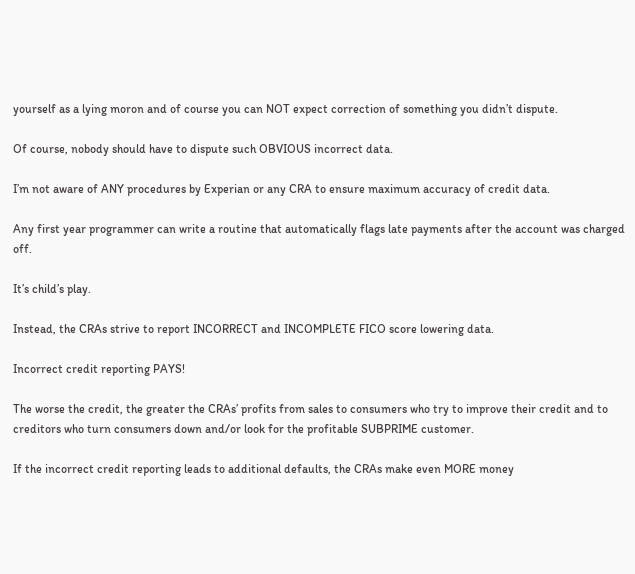yourself as a lying moron and of course you can NOT expect correction of something you didn’t dispute.

Of course, nobody should have to dispute such OBVIOUS incorrect data.

I’m not aware of ANY procedures by Experian or any CRA to ensure maximum accuracy of credit data.

Any first year programmer can write a routine that automatically flags late payments after the account was charged off.

It’s child’s play.

Instead, the CRAs strive to report INCORRECT and INCOMPLETE FICO score lowering data.

Incorrect credit reporting PAYS!

The worse the credit, the greater the CRAs’ profits from sales to consumers who try to improve their credit and to creditors who turn consumers down and/or look for the profitable SUBPRIME customer.

If the incorrect credit reporting leads to additional defaults, the CRAs make even MORE money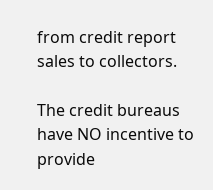from credit report sales to collectors.

The credit bureaus have NO incentive to provide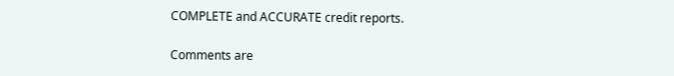COMPLETE and ACCURATE credit reports.

Comments are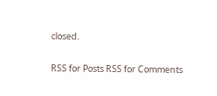closed.

RSS for Posts RSS for Comments